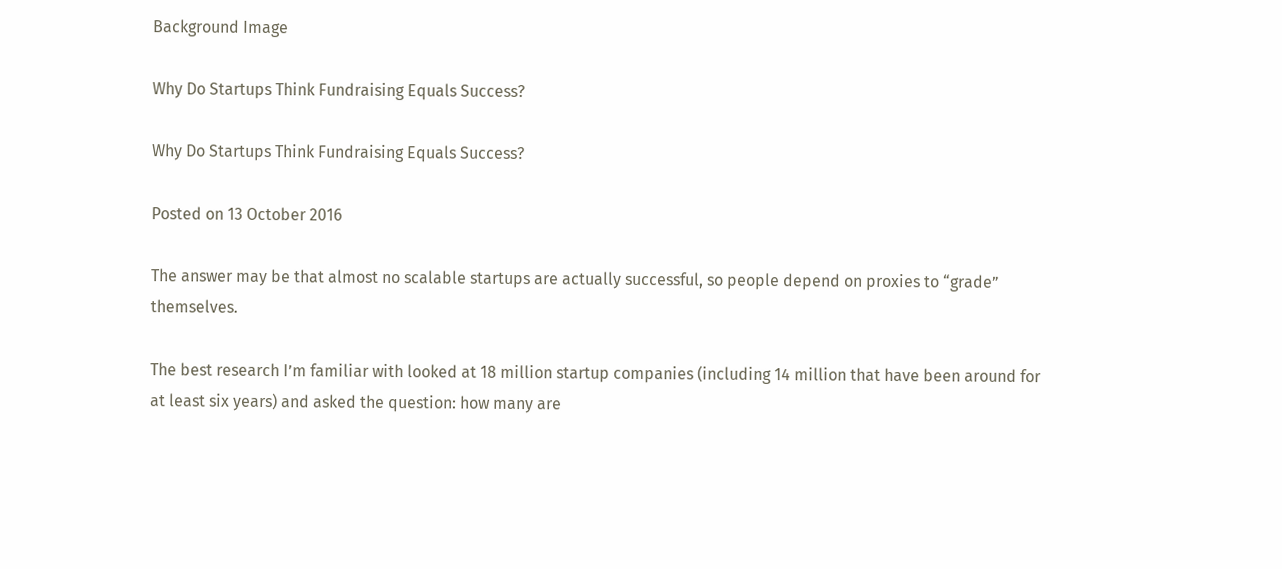Background Image

Why Do Startups Think Fundraising Equals Success?

Why Do Startups Think Fundraising Equals Success?

Posted on 13 October 2016

The answer may be that almost no scalable startups are actually successful, so people depend on proxies to “grade” themselves.

The best research I’m familiar with looked at 18 million startup companies (including 14 million that have been around for at least six years) and asked the question: how many are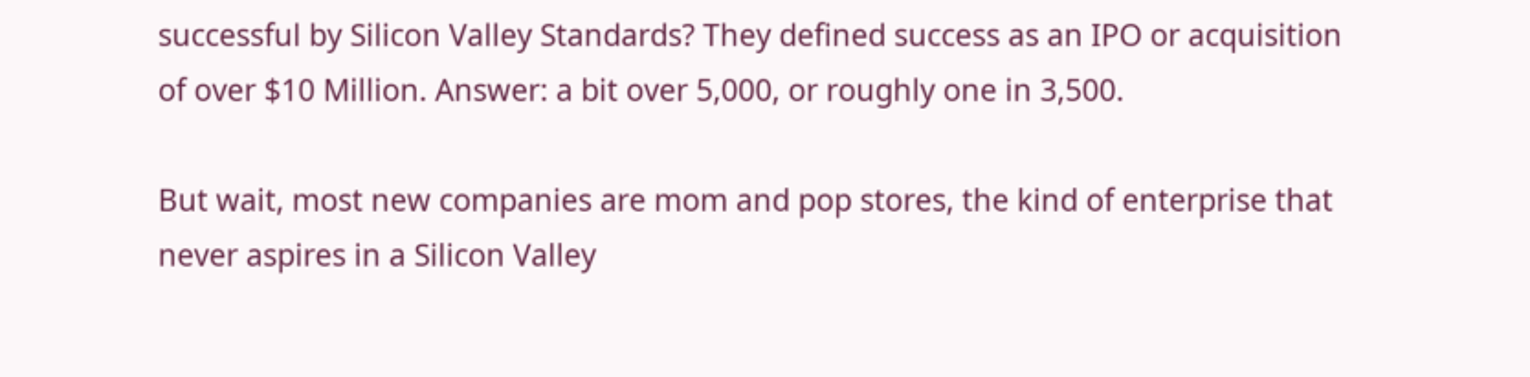successful by Silicon Valley Standards? They defined success as an IPO or acquisition of over $10 Million. Answer: a bit over 5,000, or roughly one in 3,500.

But wait, most new companies are mom and pop stores, the kind of enterprise that never aspires in a Silicon Valley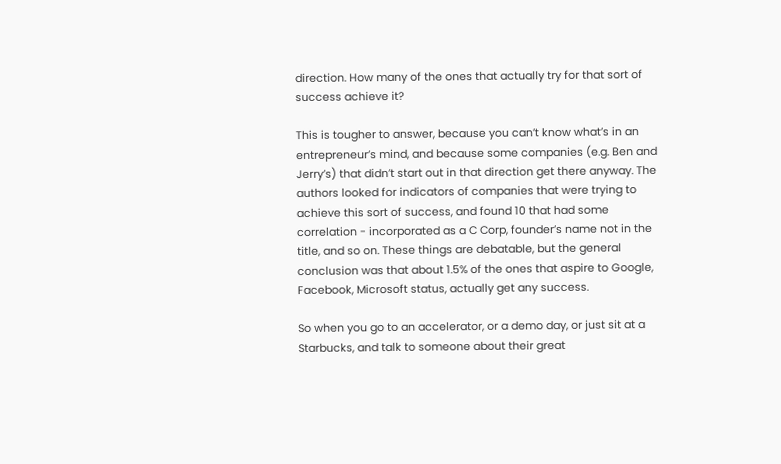direction. How many of the ones that actually try for that sort of success achieve it?

This is tougher to answer, because you can’t know what’s in an entrepreneur’s mind, and because some companies (e.g. Ben and Jerry’s) that didn’t start out in that direction get there anyway. The authors looked for indicators of companies that were trying to achieve this sort of success, and found 10 that had some correlation - incorporated as a C Corp, founder’s name not in the title, and so on. These things are debatable, but the general conclusion was that about 1.5% of the ones that aspire to Google, Facebook, Microsoft status, actually get any success.

So when you go to an accelerator, or a demo day, or just sit at a Starbucks, and talk to someone about their great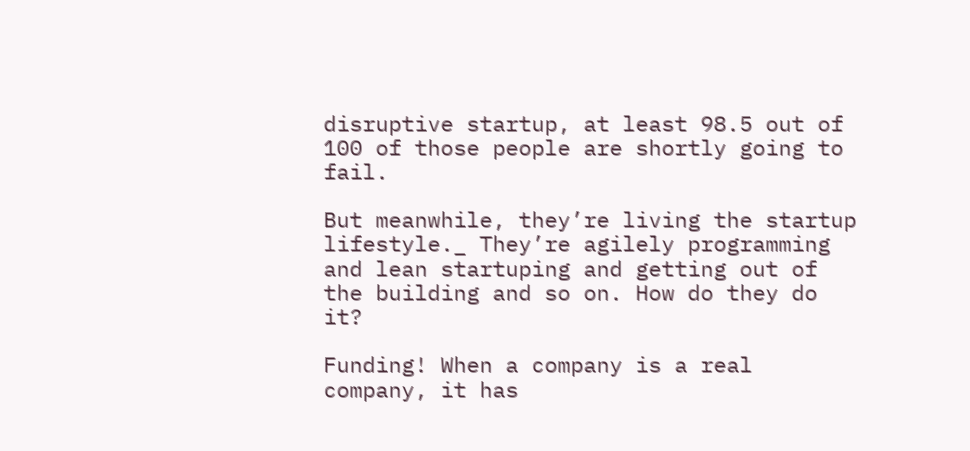disruptive startup, at least 98.5 out of 100 of those people are shortly going to fail.

But meanwhile, they’re living the startup lifestyle._ They’re agilely programming and lean startuping and getting out of the building and so on. How do they do it?

Funding! When a company is a real company, it has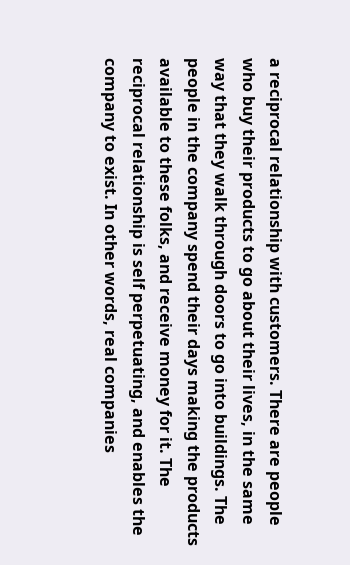a reciprocal relationship with customers. There are people who buy their products to go about their lives, in the same way that they walk through doors to go into buildings. The people in the company spend their days making the products available to these folks, and receive money for it. The reciprocal relationship is self perpetuating, and enables the company to exist. In other words, real companies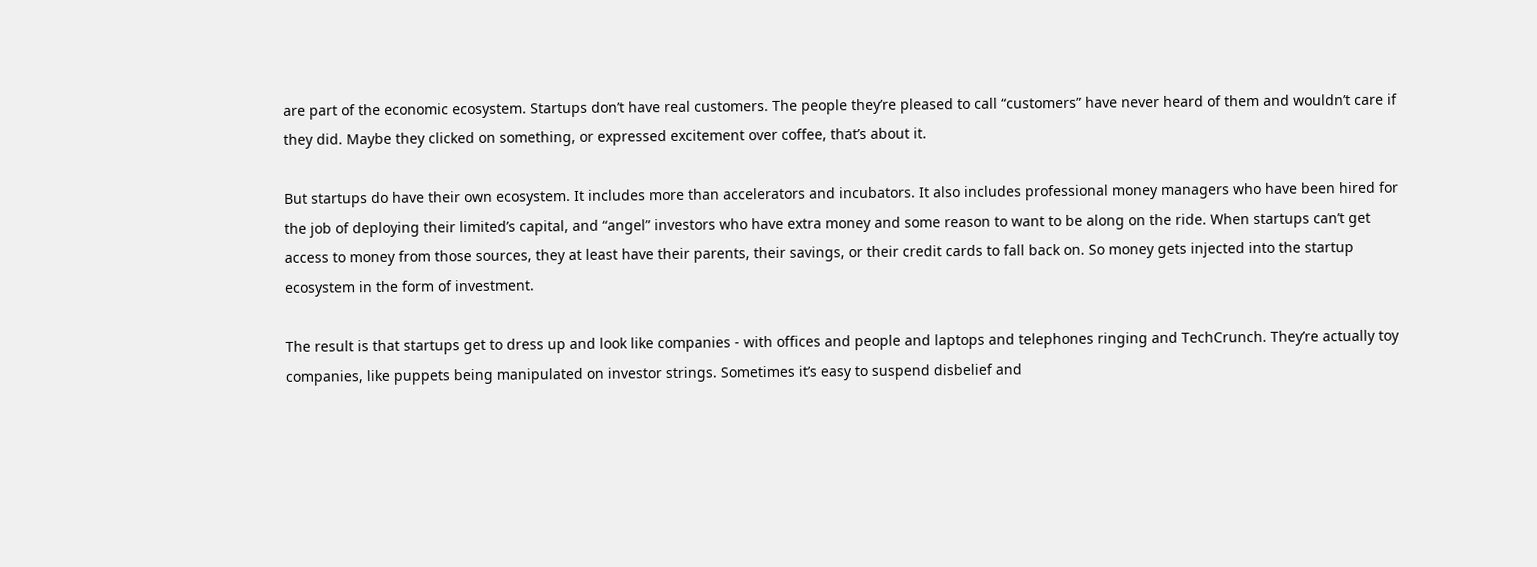are part of the economic ecosystem. Startups don’t have real customers. The people they’re pleased to call “customers” have never heard of them and wouldn’t care if they did. Maybe they clicked on something, or expressed excitement over coffee, that’s about it.

But startups do have their own ecosystem. It includes more than accelerators and incubators. It also includes professional money managers who have been hired for the job of deploying their limited’s capital, and “angel” investors who have extra money and some reason to want to be along on the ride. When startups can’t get access to money from those sources, they at least have their parents, their savings, or their credit cards to fall back on. So money gets injected into the startup ecosystem in the form of investment.

The result is that startups get to dress up and look like companies - with offices and people and laptops and telephones ringing and TechCrunch. They’re actually toy companies, like puppets being manipulated on investor strings. Sometimes it’s easy to suspend disbelief and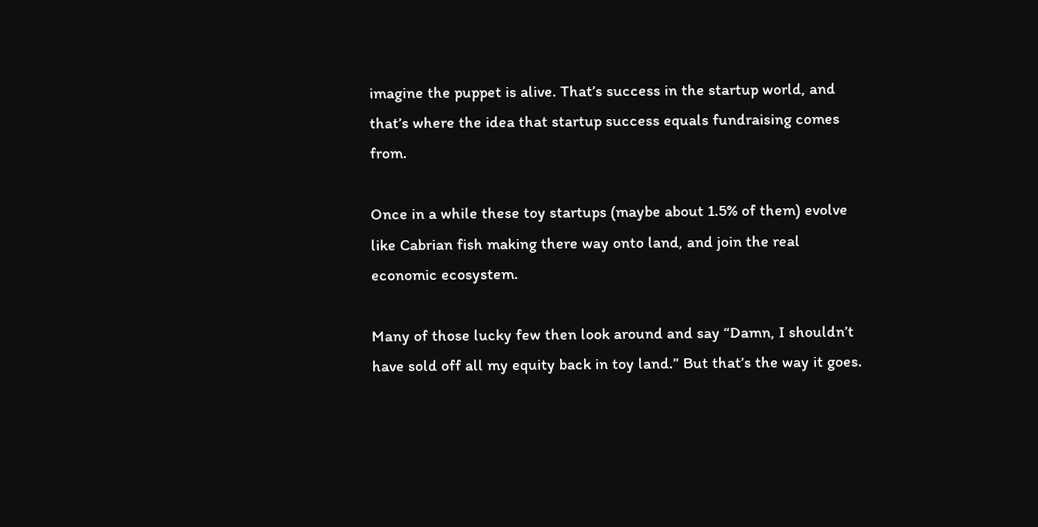imagine the puppet is alive. That’s success in the startup world, and that’s where the idea that startup success equals fundraising comes from.

Once in a while these toy startups (maybe about 1.5% of them) evolve like Cabrian fish making there way onto land, and join the real economic ecosystem.

Many of those lucky few then look around and say “Damn, I shouldn’t have sold off all my equity back in toy land.” But that’s the way it goes.